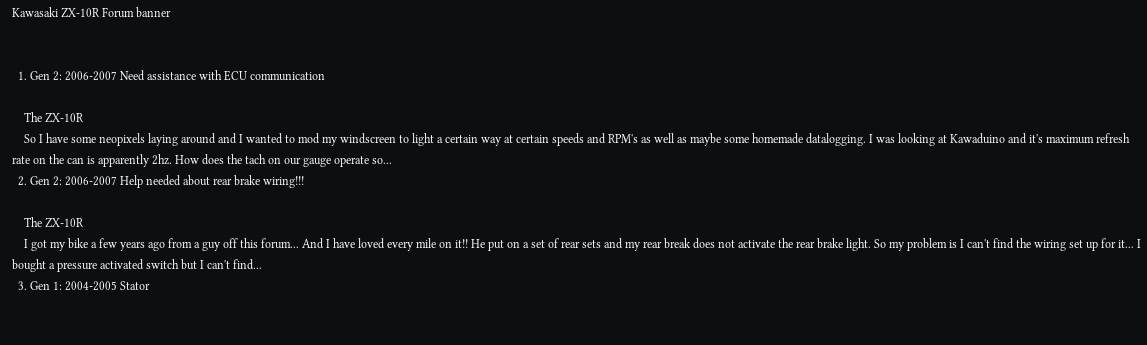Kawasaki ZX-10R Forum banner


  1. Gen 2: 2006-2007 Need assistance with ECU communication

    The ZX-10R
    So I have some neopixels laying around and I wanted to mod my windscreen to light a certain way at certain speeds and RPM's as well as maybe some homemade datalogging. I was looking at Kawaduino and it's maximum refresh rate on the can is apparently 2hz. How does the tach on our gauge operate so...
  2. Gen 2: 2006-2007 Help needed about rear brake wiring!!!

    The ZX-10R
    I got my bike a few years ago from a guy off this forum... And I have loved every mile on it!! He put on a set of rear sets and my rear break does not activate the rear brake light. So my problem is I can't find the wiring set up for it... I bought a pressure activated switch but I can't find...
  3. Gen 1: 2004-2005 Stator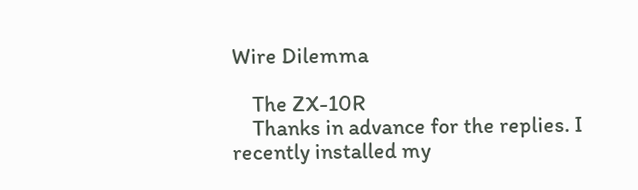Wire Dilemma

    The ZX-10R
    Thanks in advance for the replies. I recently installed my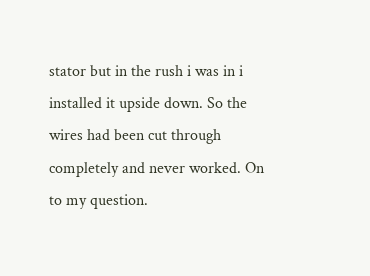stator but in the rush i was in i installed it upside down. So the wires had been cut through completely and never worked. On to my question.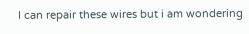I can repair these wires but i am wondering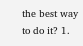the best way to do it? 1.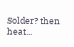Solder? then heat...